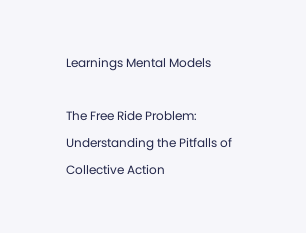Learnings Mental Models

The Free Ride Problem: Understanding the Pitfalls of Collective Action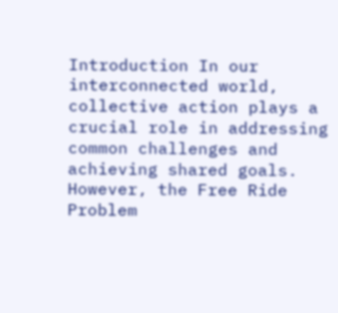Introduction In our interconnected world, collective action plays a crucial role in addressing common challenges and achieving shared goals. However, the Free Ride Problem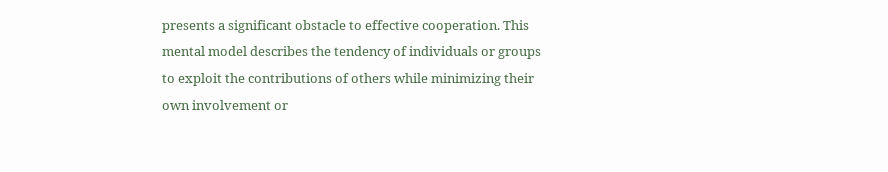presents a significant obstacle to effective cooperation. This mental model describes the tendency of individuals or groups to exploit the contributions of others while minimizing their own involvement or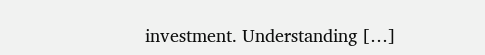investment. Understanding […]